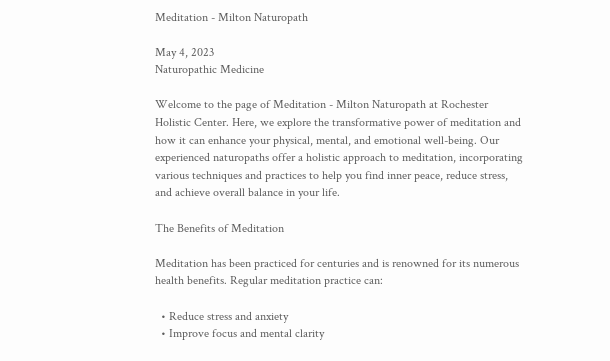Meditation - Milton Naturopath

May 4, 2023
Naturopathic Medicine

Welcome to the page of Meditation - Milton Naturopath at Rochester Holistic Center. Here, we explore the transformative power of meditation and how it can enhance your physical, mental, and emotional well-being. Our experienced naturopaths offer a holistic approach to meditation, incorporating various techniques and practices to help you find inner peace, reduce stress, and achieve overall balance in your life.

The Benefits of Meditation

Meditation has been practiced for centuries and is renowned for its numerous health benefits. Regular meditation practice can:

  • Reduce stress and anxiety
  • Improve focus and mental clarity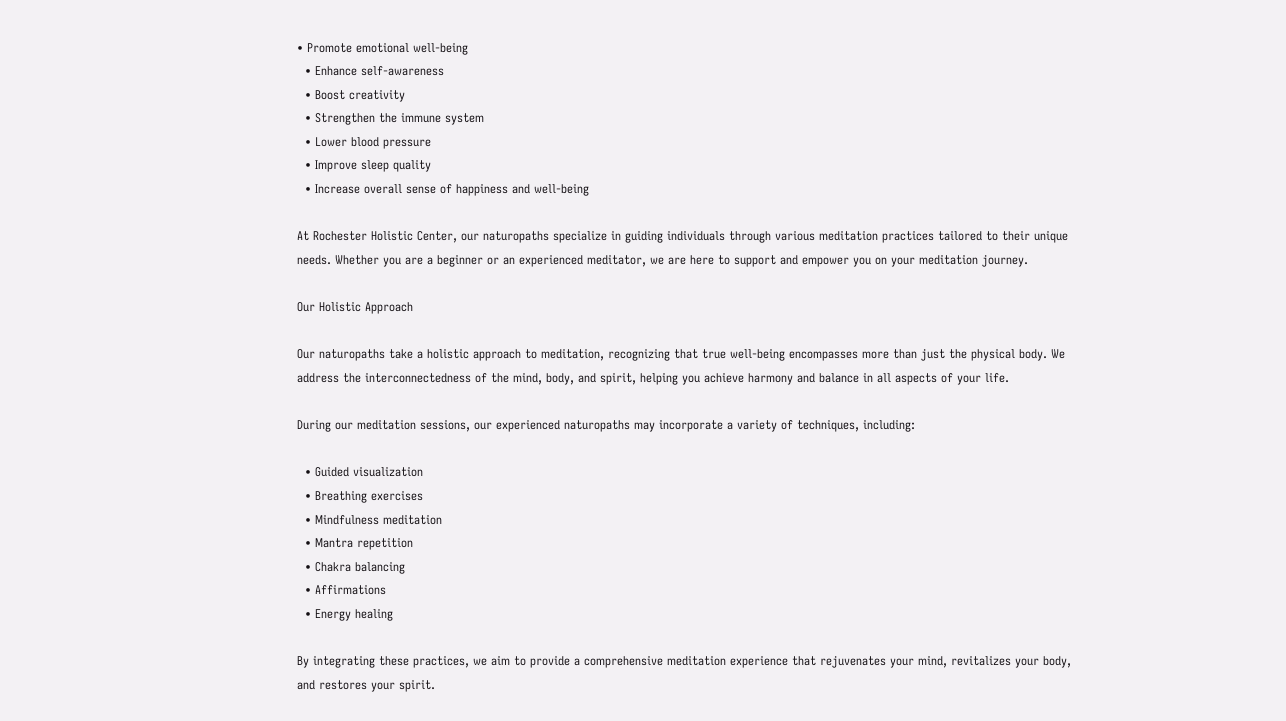• Promote emotional well-being
  • Enhance self-awareness
  • Boost creativity
  • Strengthen the immune system
  • Lower blood pressure
  • Improve sleep quality
  • Increase overall sense of happiness and well-being

At Rochester Holistic Center, our naturopaths specialize in guiding individuals through various meditation practices tailored to their unique needs. Whether you are a beginner or an experienced meditator, we are here to support and empower you on your meditation journey.

Our Holistic Approach

Our naturopaths take a holistic approach to meditation, recognizing that true well-being encompasses more than just the physical body. We address the interconnectedness of the mind, body, and spirit, helping you achieve harmony and balance in all aspects of your life.

During our meditation sessions, our experienced naturopaths may incorporate a variety of techniques, including:

  • Guided visualization
  • Breathing exercises
  • Mindfulness meditation
  • Mantra repetition
  • Chakra balancing
  • Affirmations
  • Energy healing

By integrating these practices, we aim to provide a comprehensive meditation experience that rejuvenates your mind, revitalizes your body, and restores your spirit.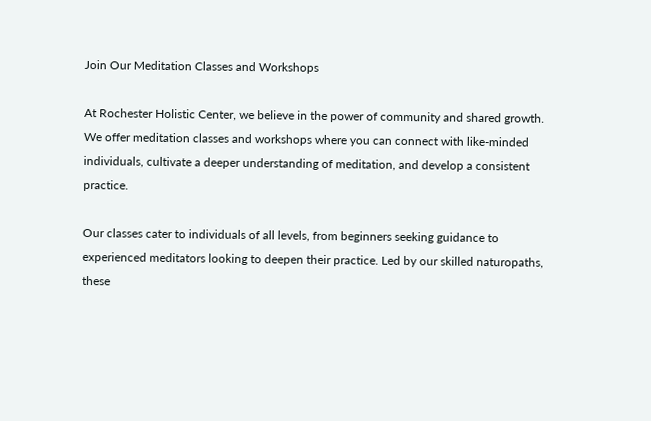Join Our Meditation Classes and Workshops

At Rochester Holistic Center, we believe in the power of community and shared growth. We offer meditation classes and workshops where you can connect with like-minded individuals, cultivate a deeper understanding of meditation, and develop a consistent practice.

Our classes cater to individuals of all levels, from beginners seeking guidance to experienced meditators looking to deepen their practice. Led by our skilled naturopaths, these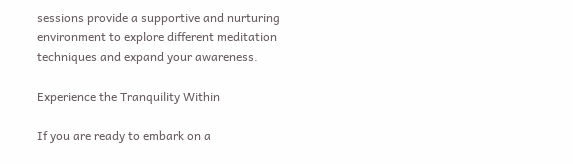sessions provide a supportive and nurturing environment to explore different meditation techniques and expand your awareness.

Experience the Tranquility Within

If you are ready to embark on a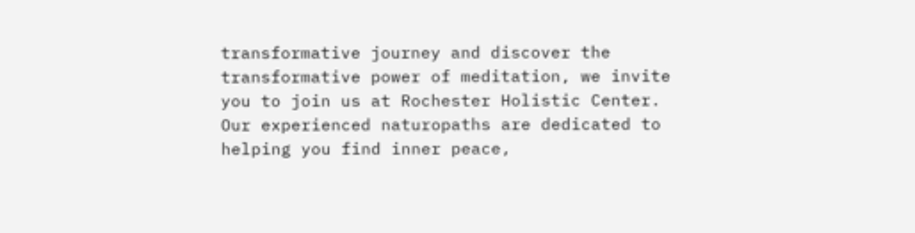transformative journey and discover the transformative power of meditation, we invite you to join us at Rochester Holistic Center. Our experienced naturopaths are dedicated to helping you find inner peace,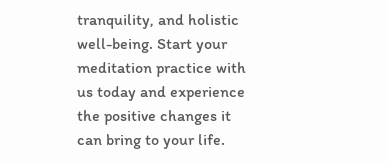tranquility, and holistic well-being. Start your meditation practice with us today and experience the positive changes it can bring to your life.